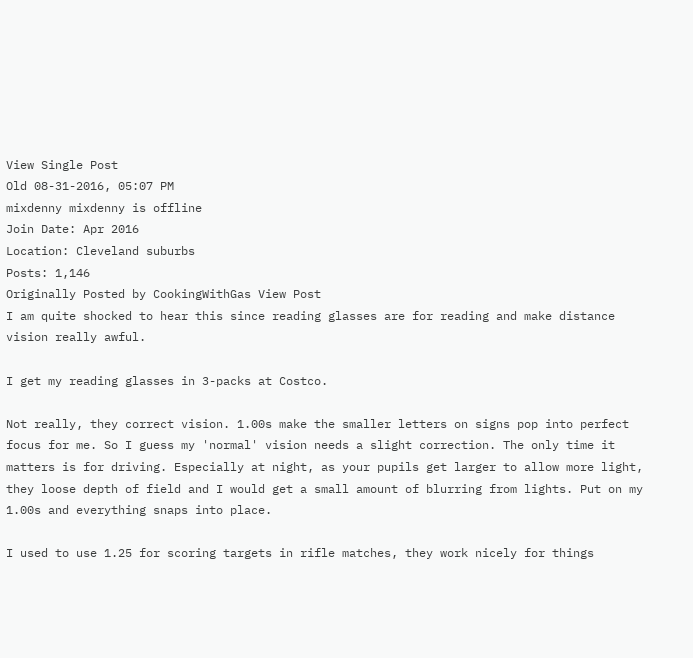View Single Post
Old 08-31-2016, 05:07 PM
mixdenny mixdenny is offline
Join Date: Apr 2016
Location: Cleveland suburbs
Posts: 1,146
Originally Posted by CookingWithGas View Post
I am quite shocked to hear this since reading glasses are for reading and make distance vision really awful.

I get my reading glasses in 3-packs at Costco.

Not really, they correct vision. 1.00s make the smaller letters on signs pop into perfect focus for me. So I guess my 'normal' vision needs a slight correction. The only time it matters is for driving. Especially at night, as your pupils get larger to allow more light, they loose depth of field and I would get a small amount of blurring from lights. Put on my 1.00s and everything snaps into place.

I used to use 1.25 for scoring targets in rifle matches, they work nicely for things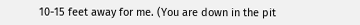10-15 feet away for me. (You are down in the pit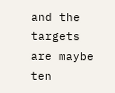and the targets are maybe ten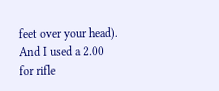feet over your head). And I used a 2.00 for rifle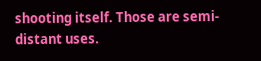shooting itself. Those are semi-distant uses.